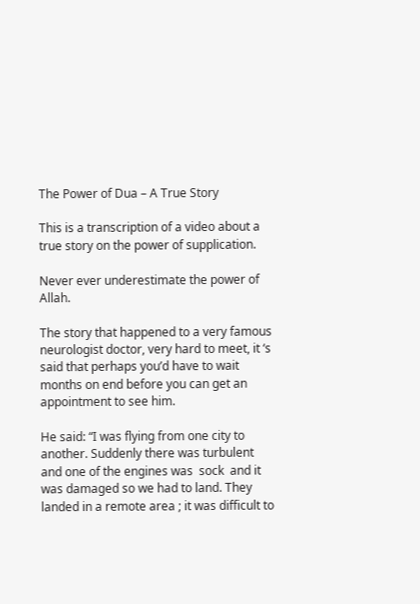The Power of Dua – A True Story

This is a transcription of a video about a true story on the power of supplication.

Never ever underestimate the power of Allah.

The story that happened to a very famous neurologist doctor, very hard to meet, it ‘s said that perhaps you’d have to wait months on end before you can get an appointment to see him.

He said: “I was flying from one city to another. Suddenly there was turbulent and one of the engines was  sock  and it was damaged so we had to land. They landed in a remote area ; it was difficult to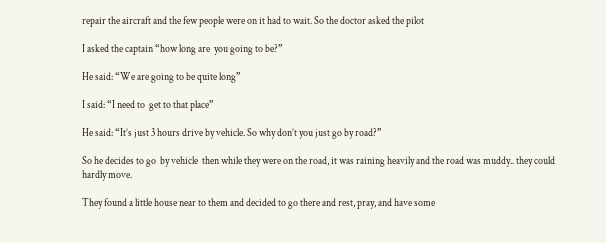repair the aircraft and the few people were on it had to wait. So the doctor asked the pilot

I asked the captain “how long are  you going to be?”

He said: “We are going to be quite long”

I said: “I need to  get to that place”

He said: “It’s just 3 hours drive by vehicle. So why don’t you just go by road?”

So he decides to go  by vehicle  then while they were on the road, it was raining heavily and the road was muddy.. they could hardly move.

They found a little house near to them and decided to go there and rest, pray, and have some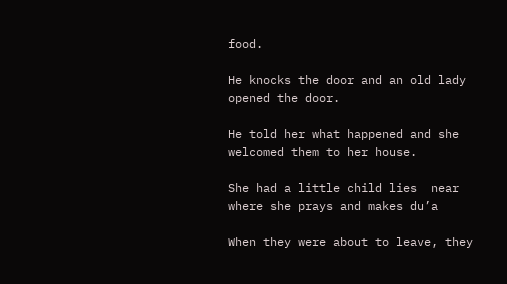food.

He knocks the door and an old lady opened the door.

He told her what happened and she welcomed them to her house.

She had a little child lies  near where she prays and makes du’a

When they were about to leave, they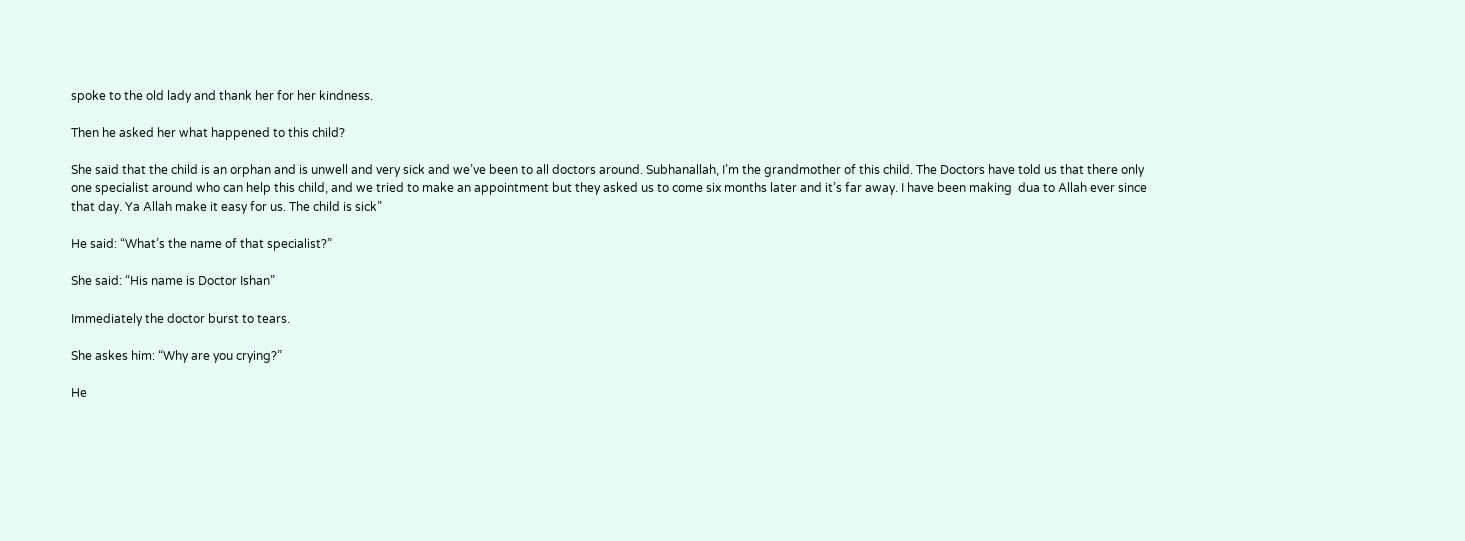spoke to the old lady and thank her for her kindness.

Then he asked her what happened to this child?

She said that the child is an orphan and is unwell and very sick and we’ve been to all doctors around. Subhanallah, I’m the grandmother of this child. The Doctors have told us that there only one specialist around who can help this child, and we tried to make an appointment but they asked us to come six months later and it’s far away. I have been making  dua to Allah ever since that day. Ya Allah make it easy for us. The child is sick”

He said: “What’s the name of that specialist?”

She said: “His name is Doctor Ishan”

Immediately the doctor burst to tears.

She askes him: “Why are you crying?”

He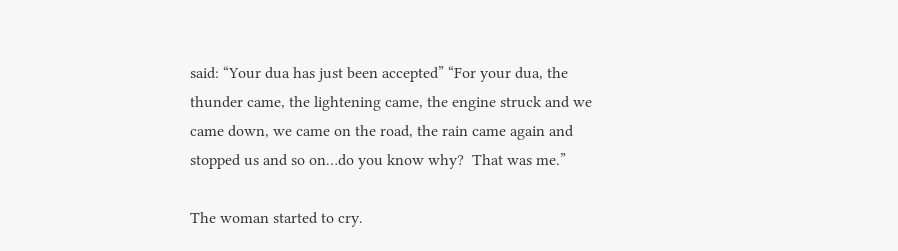said: “Your dua has just been accepted” “For your dua, the thunder came, the lightening came, the engine struck and we came down, we came on the road, the rain came again and stopped us and so on…do you know why?  That was me.”

The woman started to cry.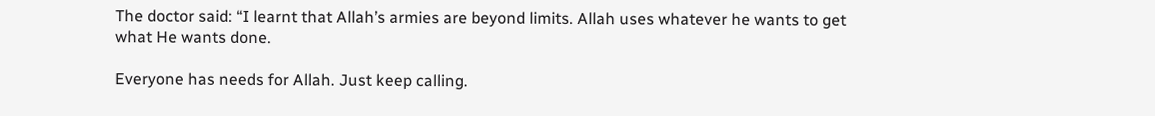The doctor said: “I learnt that Allah’s armies are beyond limits. Allah uses whatever he wants to get what He wants done.

Everyone has needs for Allah. Just keep calling.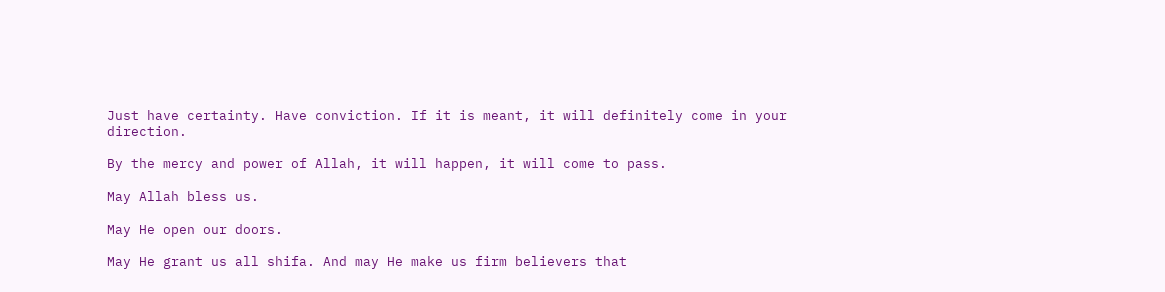Just have certainty. Have conviction. If it is meant, it will definitely come in your direction.

By the mercy and power of Allah, it will happen, it will come to pass.

May Allah bless us.

May He open our doors.

May He grant us all shifa. And may He make us firm believers that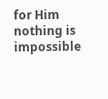for Him nothing is impossible